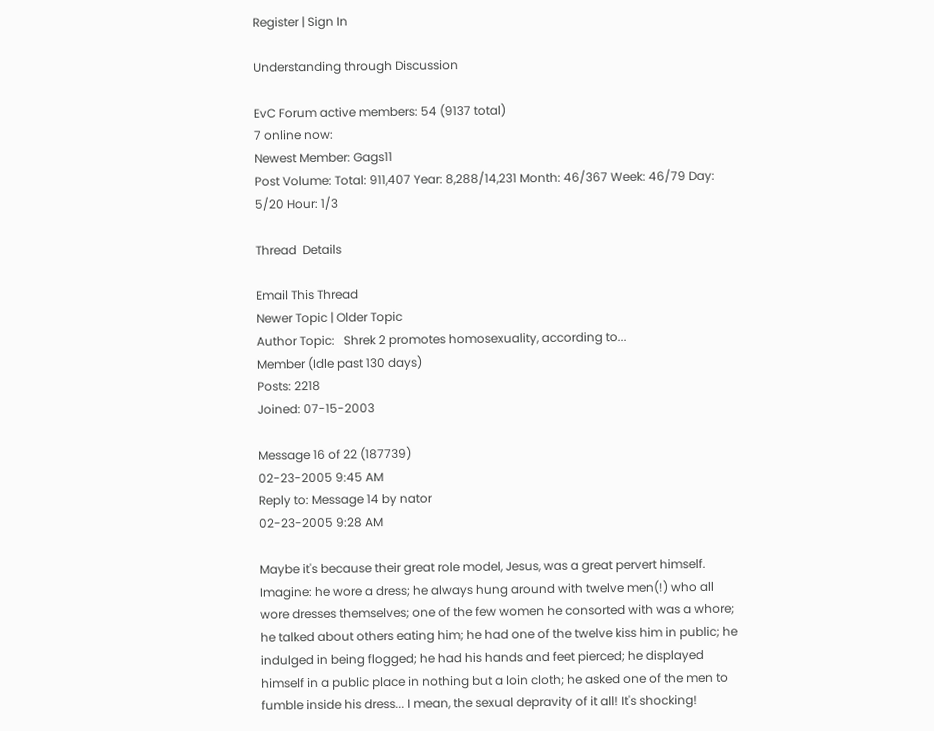Register | Sign In

Understanding through Discussion

EvC Forum active members: 54 (9137 total)
7 online now:
Newest Member: Gags11
Post Volume: Total: 911,407 Year: 8,288/14,231 Month: 46/367 Week: 46/79 Day: 5/20 Hour: 1/3

Thread  Details

Email This Thread
Newer Topic | Older Topic
Author Topic:   Shrek 2 promotes homosexuality, according to...
Member (Idle past 130 days)
Posts: 2218
Joined: 07-15-2003

Message 16 of 22 (187739)
02-23-2005 9:45 AM
Reply to: Message 14 by nator
02-23-2005 9:28 AM

Maybe it's because their great role model, Jesus, was a great pervert himself. Imagine: he wore a dress; he always hung around with twelve men(!) who all wore dresses themselves; one of the few women he consorted with was a whore; he talked about others eating him; he had one of the twelve kiss him in public; he indulged in being flogged; he had his hands and feet pierced; he displayed himself in a public place in nothing but a loin cloth; he asked one of the men to fumble inside his dress... I mean, the sexual depravity of it all! It's shocking!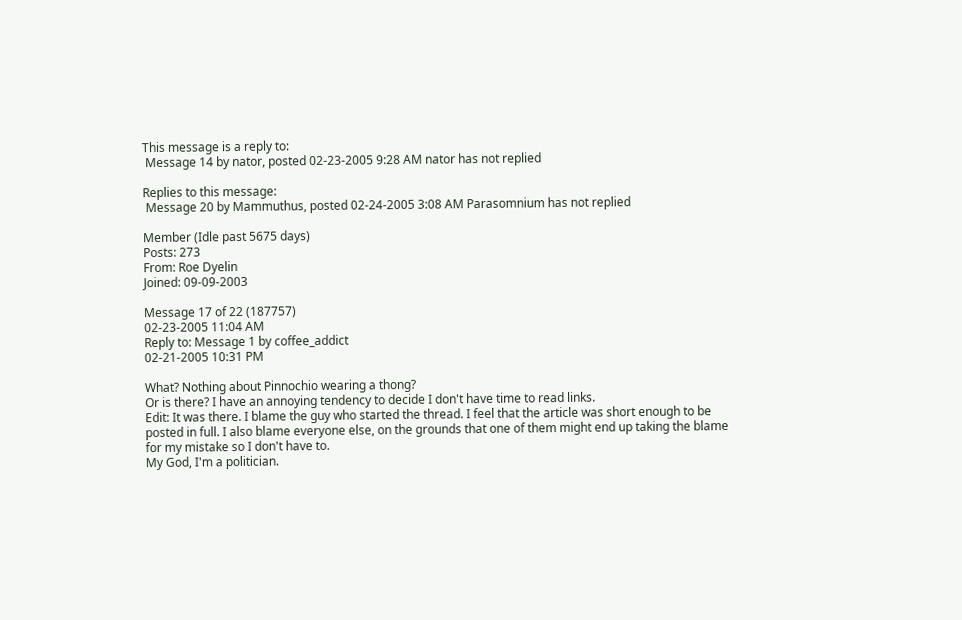This message is a reply to:
 Message 14 by nator, posted 02-23-2005 9:28 AM nator has not replied

Replies to this message:
 Message 20 by Mammuthus, posted 02-24-2005 3:08 AM Parasomnium has not replied

Member (Idle past 5675 days)
Posts: 273
From: Roe Dyelin
Joined: 09-09-2003

Message 17 of 22 (187757)
02-23-2005 11:04 AM
Reply to: Message 1 by coffee_addict
02-21-2005 10:31 PM

What? Nothing about Pinnochio wearing a thong?
Or is there? I have an annoying tendency to decide I don't have time to read links.
Edit: It was there. I blame the guy who started the thread. I feel that the article was short enough to be posted in full. I also blame everyone else, on the grounds that one of them might end up taking the blame for my mistake so I don't have to.
My God, I'm a politician.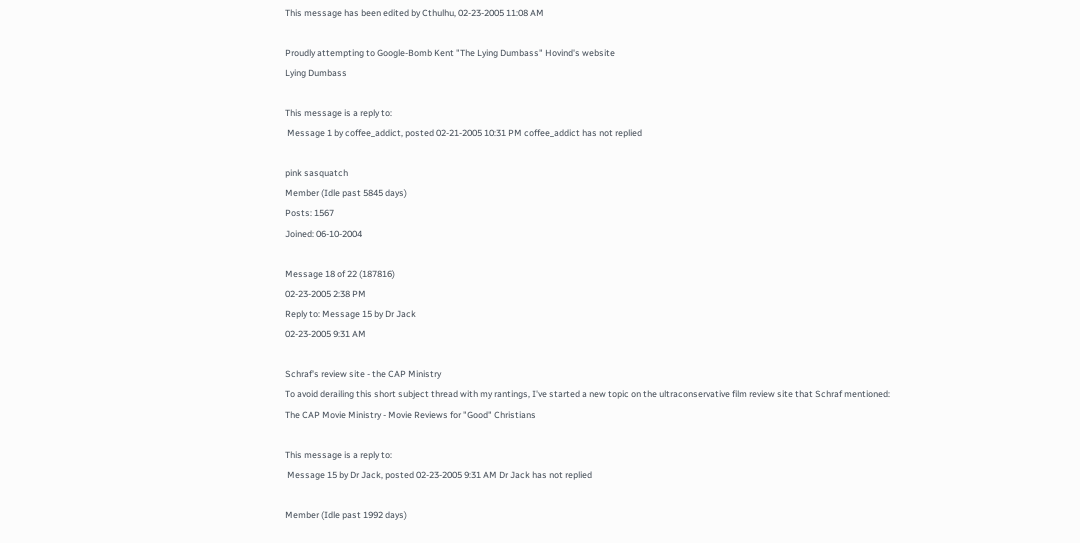This message has been edited by Cthulhu, 02-23-2005 11:08 AM

Proudly attempting to Google-Bomb Kent "The Lying Dumbass" Hovind's website
Lying Dumbass

This message is a reply to:
 Message 1 by coffee_addict, posted 02-21-2005 10:31 PM coffee_addict has not replied

pink sasquatch
Member (Idle past 5845 days)
Posts: 1567
Joined: 06-10-2004

Message 18 of 22 (187816)
02-23-2005 2:38 PM
Reply to: Message 15 by Dr Jack
02-23-2005 9:31 AM

Schraf's review site - the CAP Ministry
To avoid derailing this short subject thread with my rantings, I've started a new topic on the ultraconservative film review site that Schraf mentioned:
The CAP Movie Ministry - Movie Reviews for "Good" Christians

This message is a reply to:
 Message 15 by Dr Jack, posted 02-23-2005 9:31 AM Dr Jack has not replied

Member (Idle past 1992 days)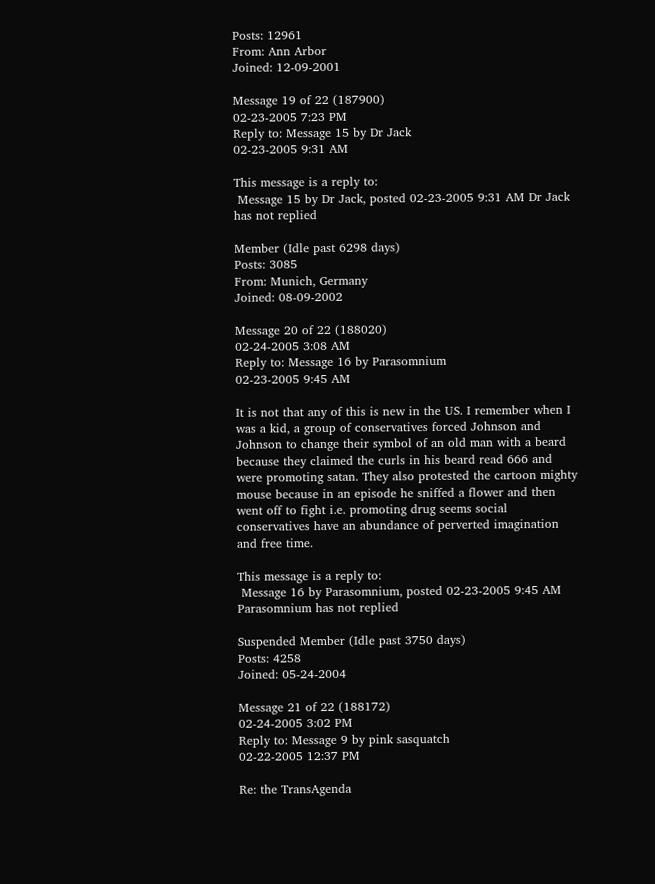Posts: 12961
From: Ann Arbor
Joined: 12-09-2001

Message 19 of 22 (187900)
02-23-2005 7:23 PM
Reply to: Message 15 by Dr Jack
02-23-2005 9:31 AM

This message is a reply to:
 Message 15 by Dr Jack, posted 02-23-2005 9:31 AM Dr Jack has not replied

Member (Idle past 6298 days)
Posts: 3085
From: Munich, Germany
Joined: 08-09-2002

Message 20 of 22 (188020)
02-24-2005 3:08 AM
Reply to: Message 16 by Parasomnium
02-23-2005 9:45 AM

It is not that any of this is new in the US. I remember when I was a kid, a group of conservatives forced Johnson and Johnson to change their symbol of an old man with a beard because they claimed the curls in his beard read 666 and were promoting satan. They also protested the cartoon mighty mouse because in an episode he sniffed a flower and then went off to fight i.e. promoting drug seems social conservatives have an abundance of perverted imagination and free time.

This message is a reply to:
 Message 16 by Parasomnium, posted 02-23-2005 9:45 AM Parasomnium has not replied

Suspended Member (Idle past 3750 days)
Posts: 4258
Joined: 05-24-2004

Message 21 of 22 (188172)
02-24-2005 3:02 PM
Reply to: Message 9 by pink sasquatch
02-22-2005 12:37 PM

Re: the TransAgenda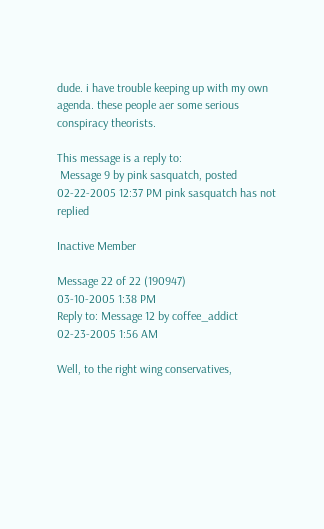dude. i have trouble keeping up with my own agenda. these people aer some serious conspiracy theorists.

This message is a reply to:
 Message 9 by pink sasquatch, posted 02-22-2005 12:37 PM pink sasquatch has not replied

Inactive Member

Message 22 of 22 (190947)
03-10-2005 1:38 PM
Reply to: Message 12 by coffee_addict
02-23-2005 1:56 AM

Well, to the right wing conservatives,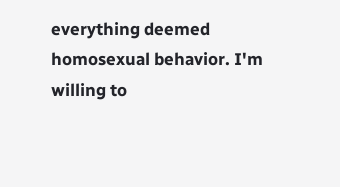everything deemed homosexual behavior. I'm willing to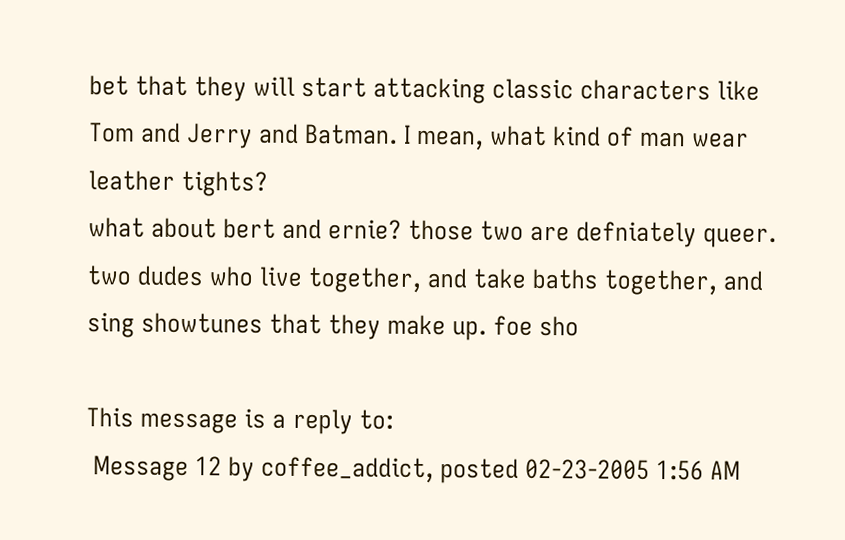bet that they will start attacking classic characters like Tom and Jerry and Batman. I mean, what kind of man wear leather tights?
what about bert and ernie? those two are defniately queer. two dudes who live together, and take baths together, and sing showtunes that they make up. foe sho

This message is a reply to:
 Message 12 by coffee_addict, posted 02-23-2005 1:56 AM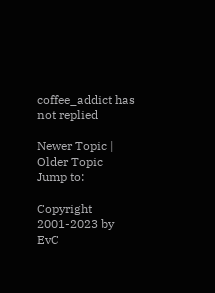coffee_addict has not replied

Newer Topic | Older Topic
Jump to:

Copyright 2001-2023 by EvC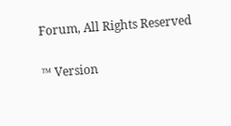Forum, All Rights Reserved

™ Version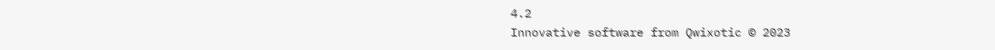4.2
Innovative software from Qwixotic © 2023